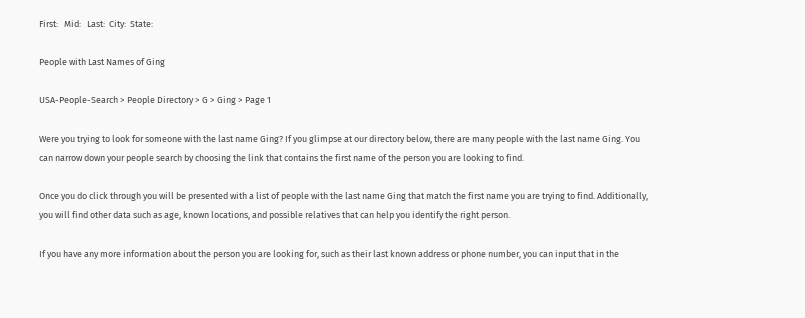First:   Mid:   Last:  City:  State:

People with Last Names of Ging

USA-People-Search > People Directory > G > Ging > Page 1

Were you trying to look for someone with the last name Ging? If you glimpse at our directory below, there are many people with the last name Ging. You can narrow down your people search by choosing the link that contains the first name of the person you are looking to find.

Once you do click through you will be presented with a list of people with the last name Ging that match the first name you are trying to find. Additionally, you will find other data such as age, known locations, and possible relatives that can help you identify the right person.

If you have any more information about the person you are looking for, such as their last known address or phone number, you can input that in the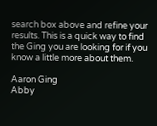search box above and refine your results. This is a quick way to find the Ging you are looking for if you know a little more about them.

Aaron Ging
Abby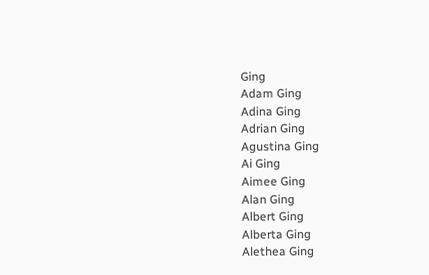Ging
Adam Ging
Adina Ging
Adrian Ging
Agustina Ging
Ai Ging
Aimee Ging
Alan Ging
Albert Ging
Alberta Ging
Alethea Ging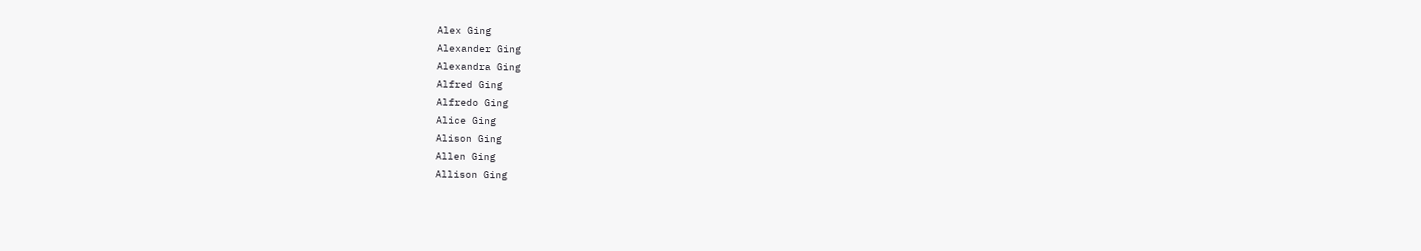Alex Ging
Alexander Ging
Alexandra Ging
Alfred Ging
Alfredo Ging
Alice Ging
Alison Ging
Allen Ging
Allison Ging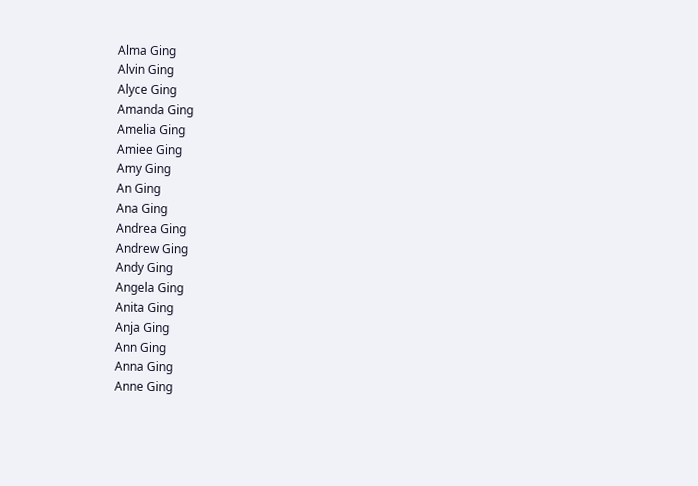Alma Ging
Alvin Ging
Alyce Ging
Amanda Ging
Amelia Ging
Amiee Ging
Amy Ging
An Ging
Ana Ging
Andrea Ging
Andrew Ging
Andy Ging
Angela Ging
Anita Ging
Anja Ging
Ann Ging
Anna Ging
Anne Ging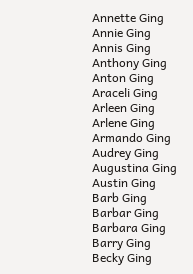Annette Ging
Annie Ging
Annis Ging
Anthony Ging
Anton Ging
Araceli Ging
Arleen Ging
Arlene Ging
Armando Ging
Audrey Ging
Augustina Ging
Austin Ging
Barb Ging
Barbar Ging
Barbara Ging
Barry Ging
Becky Ging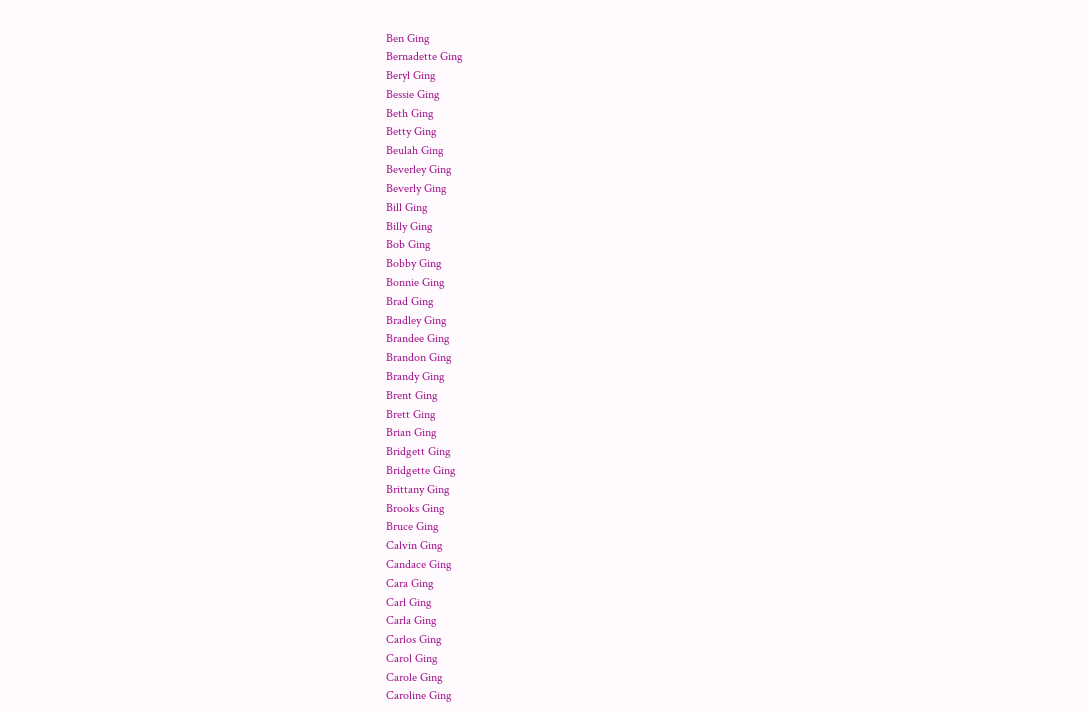Ben Ging
Bernadette Ging
Beryl Ging
Bessie Ging
Beth Ging
Betty Ging
Beulah Ging
Beverley Ging
Beverly Ging
Bill Ging
Billy Ging
Bob Ging
Bobby Ging
Bonnie Ging
Brad Ging
Bradley Ging
Brandee Ging
Brandon Ging
Brandy Ging
Brent Ging
Brett Ging
Brian Ging
Bridgett Ging
Bridgette Ging
Brittany Ging
Brooks Ging
Bruce Ging
Calvin Ging
Candace Ging
Cara Ging
Carl Ging
Carla Ging
Carlos Ging
Carol Ging
Carole Ging
Caroline Ging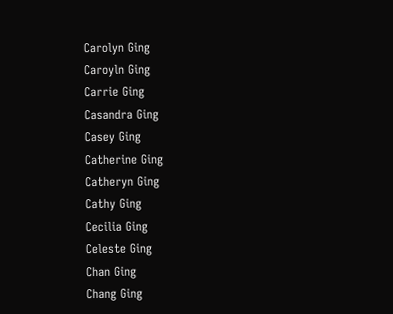Carolyn Ging
Caroyln Ging
Carrie Ging
Casandra Ging
Casey Ging
Catherine Ging
Catheryn Ging
Cathy Ging
Cecilia Ging
Celeste Ging
Chan Ging
Chang Ging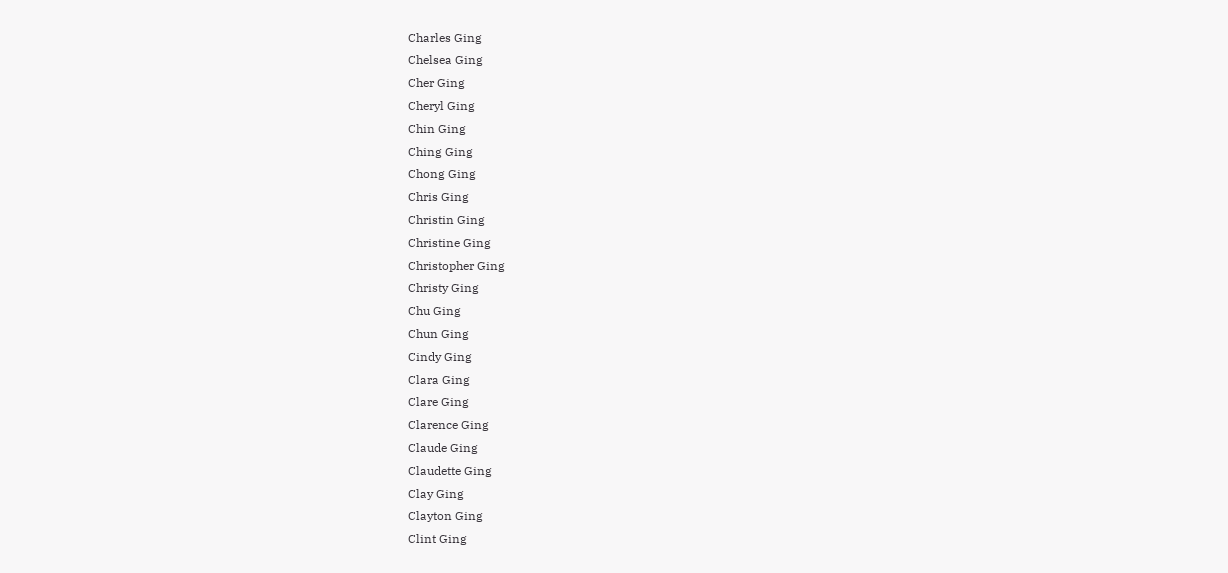Charles Ging
Chelsea Ging
Cher Ging
Cheryl Ging
Chin Ging
Ching Ging
Chong Ging
Chris Ging
Christin Ging
Christine Ging
Christopher Ging
Christy Ging
Chu Ging
Chun Ging
Cindy Ging
Clara Ging
Clare Ging
Clarence Ging
Claude Ging
Claudette Ging
Clay Ging
Clayton Ging
Clint Ging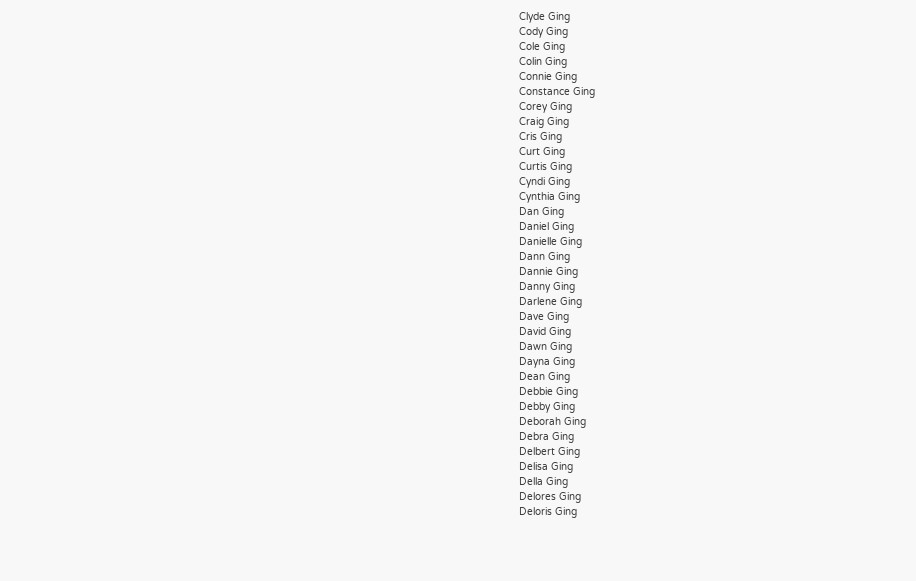Clyde Ging
Cody Ging
Cole Ging
Colin Ging
Connie Ging
Constance Ging
Corey Ging
Craig Ging
Cris Ging
Curt Ging
Curtis Ging
Cyndi Ging
Cynthia Ging
Dan Ging
Daniel Ging
Danielle Ging
Dann Ging
Dannie Ging
Danny Ging
Darlene Ging
Dave Ging
David Ging
Dawn Ging
Dayna Ging
Dean Ging
Debbie Ging
Debby Ging
Deborah Ging
Debra Ging
Delbert Ging
Delisa Ging
Della Ging
Delores Ging
Deloris Ging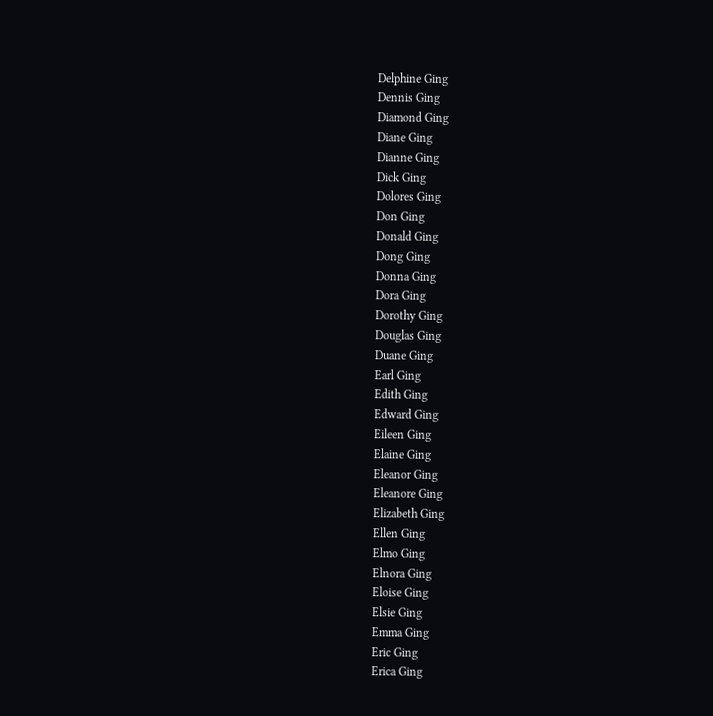Delphine Ging
Dennis Ging
Diamond Ging
Diane Ging
Dianne Ging
Dick Ging
Dolores Ging
Don Ging
Donald Ging
Dong Ging
Donna Ging
Dora Ging
Dorothy Ging
Douglas Ging
Duane Ging
Earl Ging
Edith Ging
Edward Ging
Eileen Ging
Elaine Ging
Eleanor Ging
Eleanore Ging
Elizabeth Ging
Ellen Ging
Elmo Ging
Elnora Ging
Eloise Ging
Elsie Ging
Emma Ging
Eric Ging
Erica Ging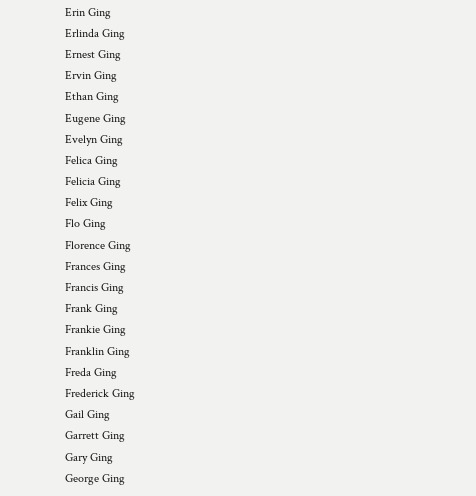Erin Ging
Erlinda Ging
Ernest Ging
Ervin Ging
Ethan Ging
Eugene Ging
Evelyn Ging
Felica Ging
Felicia Ging
Felix Ging
Flo Ging
Florence Ging
Frances Ging
Francis Ging
Frank Ging
Frankie Ging
Franklin Ging
Freda Ging
Frederick Ging
Gail Ging
Garrett Ging
Gary Ging
George Ging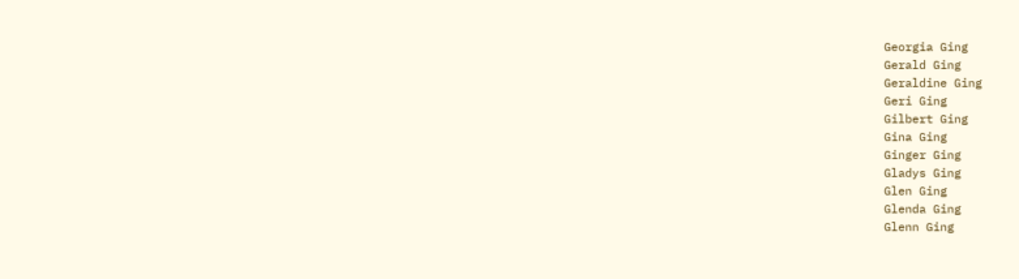Georgia Ging
Gerald Ging
Geraldine Ging
Geri Ging
Gilbert Ging
Gina Ging
Ginger Ging
Gladys Ging
Glen Ging
Glenda Ging
Glenn Ging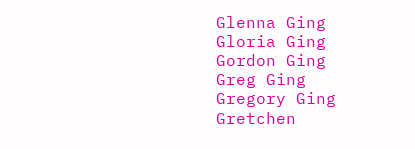Glenna Ging
Gloria Ging
Gordon Ging
Greg Ging
Gregory Ging
Gretchen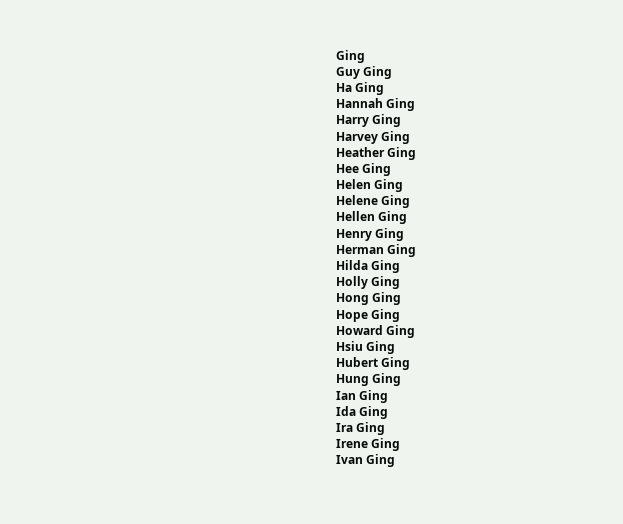Ging
Guy Ging
Ha Ging
Hannah Ging
Harry Ging
Harvey Ging
Heather Ging
Hee Ging
Helen Ging
Helene Ging
Hellen Ging
Henry Ging
Herman Ging
Hilda Ging
Holly Ging
Hong Ging
Hope Ging
Howard Ging
Hsiu Ging
Hubert Ging
Hung Ging
Ian Ging
Ida Ging
Ira Ging
Irene Ging
Ivan Ging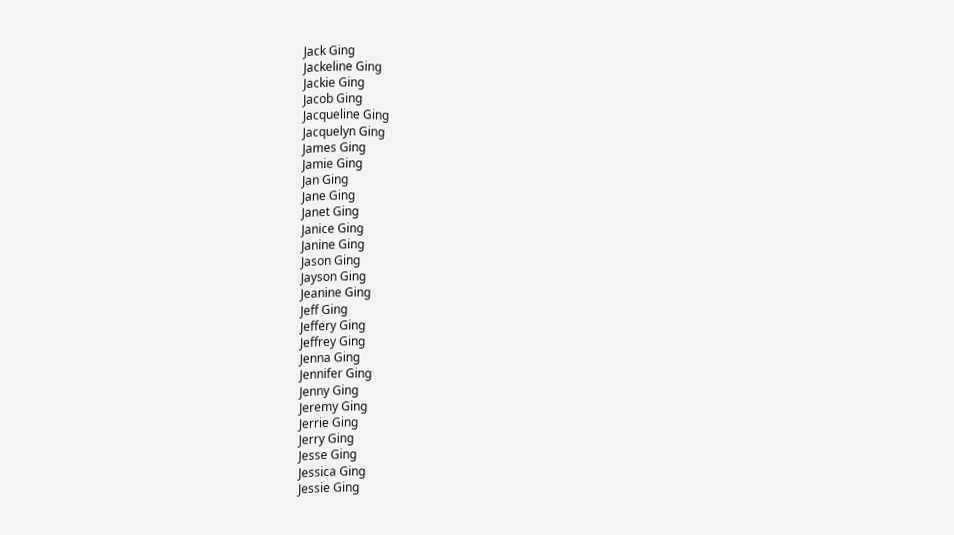Jack Ging
Jackeline Ging
Jackie Ging
Jacob Ging
Jacqueline Ging
Jacquelyn Ging
James Ging
Jamie Ging
Jan Ging
Jane Ging
Janet Ging
Janice Ging
Janine Ging
Jason Ging
Jayson Ging
Jeanine Ging
Jeff Ging
Jeffery Ging
Jeffrey Ging
Jenna Ging
Jennifer Ging
Jenny Ging
Jeremy Ging
Jerrie Ging
Jerry Ging
Jesse Ging
Jessica Ging
Jessie Ging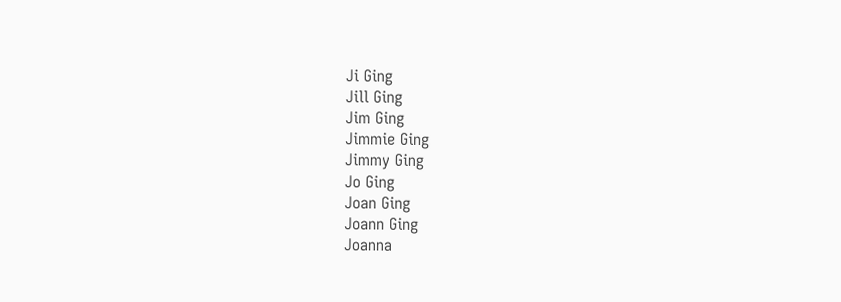Ji Ging
Jill Ging
Jim Ging
Jimmie Ging
Jimmy Ging
Jo Ging
Joan Ging
Joann Ging
Joanna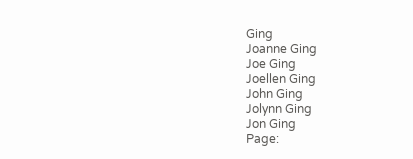Ging
Joanne Ging
Joe Ging
Joellen Ging
John Ging
Jolynn Ging
Jon Ging
Page: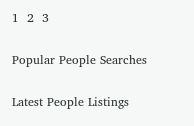1  2  3

Popular People Searches

Latest People Listings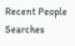Recent People Searches